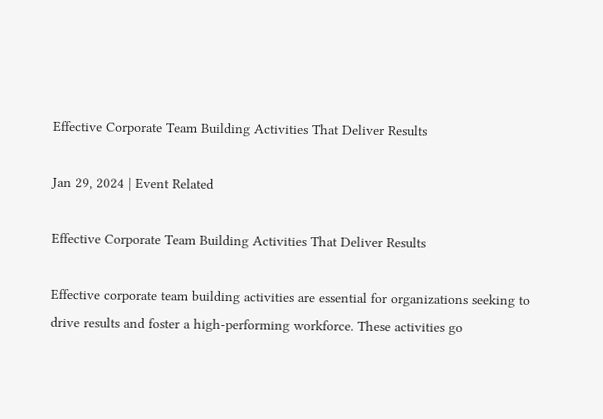Effective Corporate Team Building Activities That Deliver Results

Jan 29, 2024 | Event Related

Effective Corporate Team Building Activities That Deliver Results

Effective corporate team building activities are essential for organizations seeking to drive results and foster a high-performing workforce. These activities go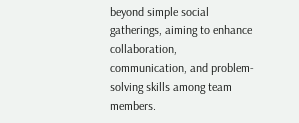beyond simple social gatherings, aiming to enhance collaboration, communication, and problem-solving skills among team members.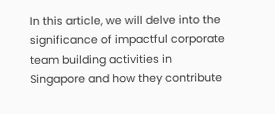In this article, we will delve into the significance of impactful corporate team building activities in Singapore and how they contribute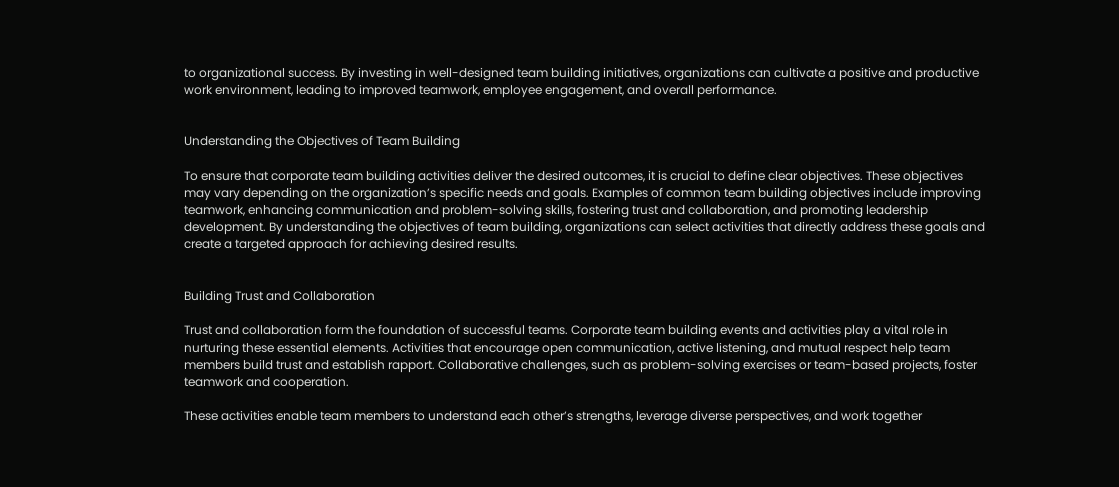to organizational success. By investing in well-designed team building initiatives, organizations can cultivate a positive and productive work environment, leading to improved teamwork, employee engagement, and overall performance.


Understanding the Objectives of Team Building

To ensure that corporate team building activities deliver the desired outcomes, it is crucial to define clear objectives. These objectives may vary depending on the organization’s specific needs and goals. Examples of common team building objectives include improving teamwork, enhancing communication and problem-solving skills, fostering trust and collaboration, and promoting leadership development. By understanding the objectives of team building, organizations can select activities that directly address these goals and create a targeted approach for achieving desired results.


Building Trust and Collaboration

Trust and collaboration form the foundation of successful teams. Corporate team building events and activities play a vital role in nurturing these essential elements. Activities that encourage open communication, active listening, and mutual respect help team members build trust and establish rapport. Collaborative challenges, such as problem-solving exercises or team-based projects, foster teamwork and cooperation.

These activities enable team members to understand each other’s strengths, leverage diverse perspectives, and work together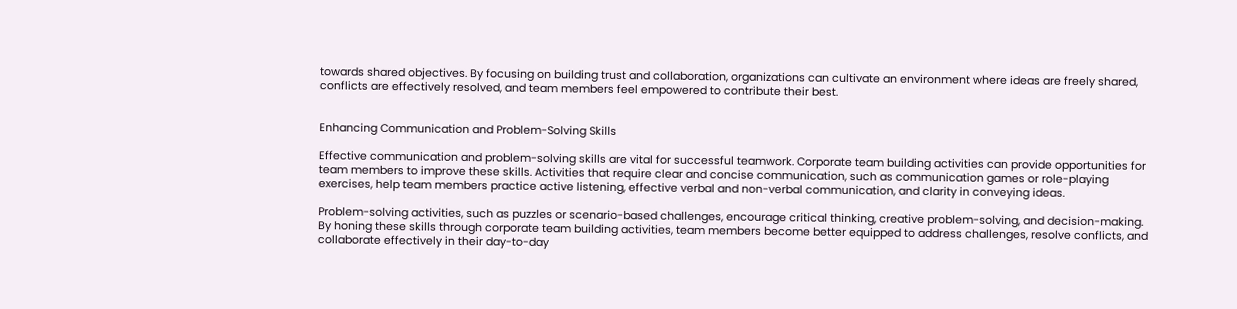towards shared objectives. By focusing on building trust and collaboration, organizations can cultivate an environment where ideas are freely shared, conflicts are effectively resolved, and team members feel empowered to contribute their best.


Enhancing Communication and Problem-Solving Skills

Effective communication and problem-solving skills are vital for successful teamwork. Corporate team building activities can provide opportunities for team members to improve these skills. Activities that require clear and concise communication, such as communication games or role-playing exercises, help team members practice active listening, effective verbal and non-verbal communication, and clarity in conveying ideas.

Problem-solving activities, such as puzzles or scenario-based challenges, encourage critical thinking, creative problem-solving, and decision-making. By honing these skills through corporate team building activities, team members become better equipped to address challenges, resolve conflicts, and collaborate effectively in their day-to-day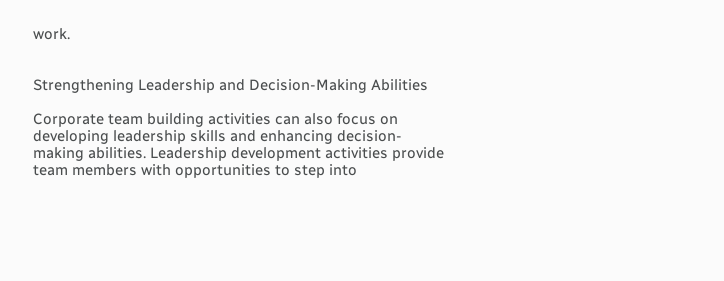work.


Strengthening Leadership and Decision-Making Abilities

Corporate team building activities can also focus on developing leadership skills and enhancing decision-making abilities. Leadership development activities provide team members with opportunities to step into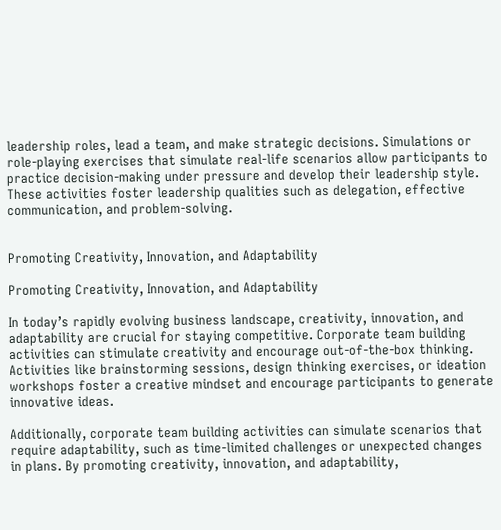leadership roles, lead a team, and make strategic decisions. Simulations or role-playing exercises that simulate real-life scenarios allow participants to practice decision-making under pressure and develop their leadership style. These activities foster leadership qualities such as delegation, effective communication, and problem-solving.


Promoting Creativity, Innovation, and Adaptability

Promoting Creativity, Innovation, and Adaptability

In today’s rapidly evolving business landscape, creativity, innovation, and adaptability are crucial for staying competitive. Corporate team building activities can stimulate creativity and encourage out-of-the-box thinking. Activities like brainstorming sessions, design thinking exercises, or ideation workshops foster a creative mindset and encourage participants to generate innovative ideas.

Additionally, corporate team building activities can simulate scenarios that require adaptability, such as time-limited challenges or unexpected changes in plans. By promoting creativity, innovation, and adaptability,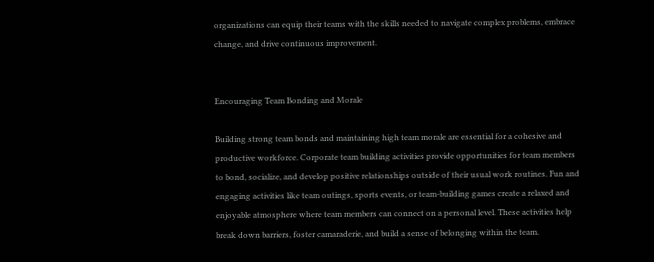organizations can equip their teams with the skills needed to navigate complex problems, embrace change, and drive continuous improvement.


Encouraging Team Bonding and Morale

Building strong team bonds and maintaining high team morale are essential for a cohesive and productive workforce. Corporate team building activities provide opportunities for team members to bond, socialize, and develop positive relationships outside of their usual work routines. Fun and engaging activities like team outings, sports events, or team-building games create a relaxed and enjoyable atmosphere where team members can connect on a personal level. These activities help break down barriers, foster camaraderie, and build a sense of belonging within the team.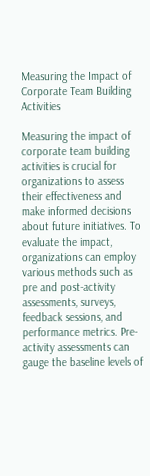Measuring the Impact of Corporate Team Building Activities

Measuring the impact of corporate team building activities is crucial for organizations to assess their effectiveness and make informed decisions about future initiatives. To evaluate the impact, organizations can employ various methods such as pre and post-activity assessments, surveys, feedback sessions, and performance metrics. Pre-activity assessments can gauge the baseline levels of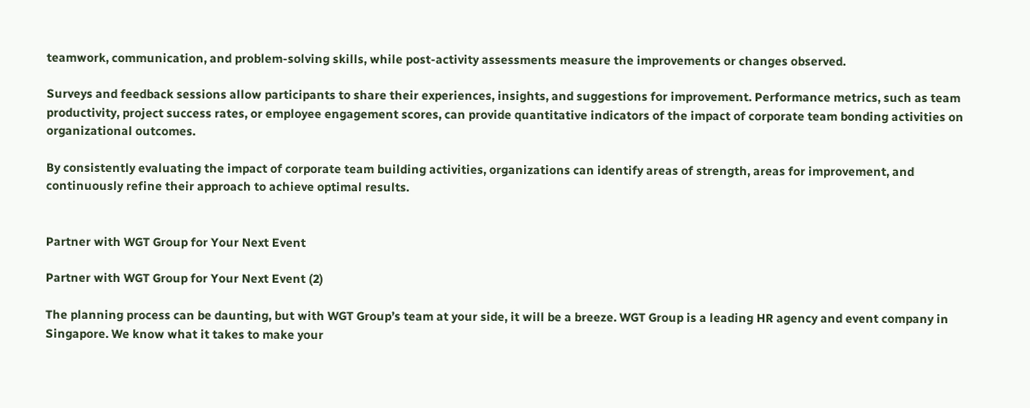teamwork, communication, and problem-solving skills, while post-activity assessments measure the improvements or changes observed.

Surveys and feedback sessions allow participants to share their experiences, insights, and suggestions for improvement. Performance metrics, such as team productivity, project success rates, or employee engagement scores, can provide quantitative indicators of the impact of corporate team bonding activities on organizational outcomes.

By consistently evaluating the impact of corporate team building activities, organizations can identify areas of strength, areas for improvement, and continuously refine their approach to achieve optimal results.


Partner with WGT Group for Your Next Event

Partner with WGT Group for Your Next Event (2)

The planning process can be daunting, but with WGT Group’s team at your side, it will be a breeze. WGT Group is a leading HR agency and event company in Singapore. We know what it takes to make your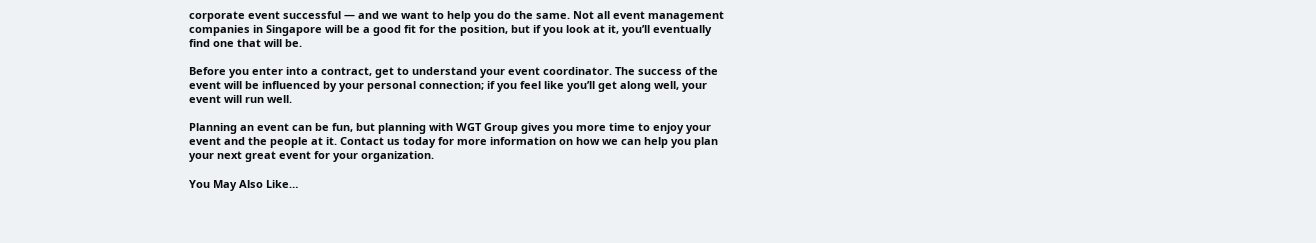corporate event successful — and we want to help you do the same. Not all event management companies in Singapore will be a good fit for the position, but if you look at it, you’ll eventually find one that will be.

Before you enter into a contract, get to understand your event coordinator. The success of the event will be influenced by your personal connection; if you feel like you’ll get along well, your event will run well.

Planning an event can be fun, but planning with WGT Group gives you more time to enjoy your event and the people at it. Contact us today for more information on how we can help you plan your next great event for your organization.

You May Also Like…